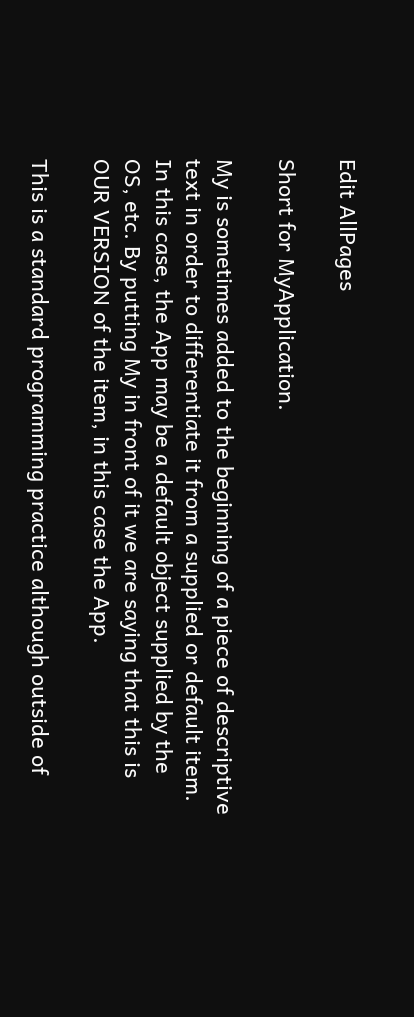Edit AllPages

Short for MyApplication.

My is sometimes added to the beginning of a piece of descriptive text in order to differentiate it from a supplied or default item. In this case, the App may be a default object supplied by the OS, etc. By putting My in front of it we are saying that this is OUR VERSION of the item, in this case the App.

This is a standard programming practice although outside of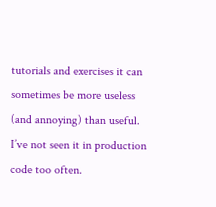tutorials and exercises it can sometimes be more useless (and annoying) than useful. I’ve not seen it in production code too often.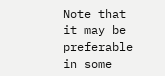Note that it may be preferable in some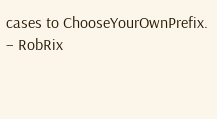cases to ChooseYourOwnPrefix. – RobRix